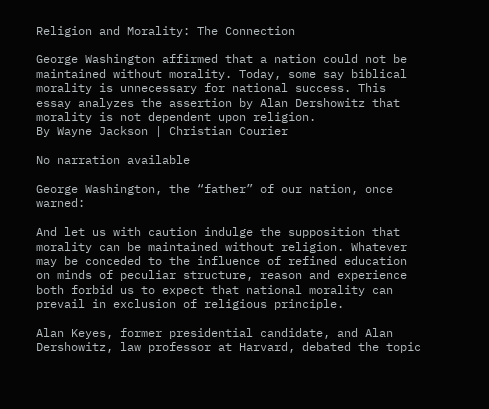Religion and Morality: The Connection

George Washington affirmed that a nation could not be maintained without morality. Today, some say biblical morality is unnecessary for national success. This essay analyzes the assertion by Alan Dershowitz that morality is not dependent upon religion.
By Wayne Jackson | Christian Courier

No narration available

George Washington, the “father” of our nation, once warned:

And let us with caution indulge the supposition that morality can be maintained without religion. Whatever may be conceded to the influence of refined education on minds of peculiar structure, reason and experience both forbid us to expect that national morality can prevail in exclusion of religious principle.

Alan Keyes, former presidential candidate, and Alan Dershowitz, law professor at Harvard, debated the topic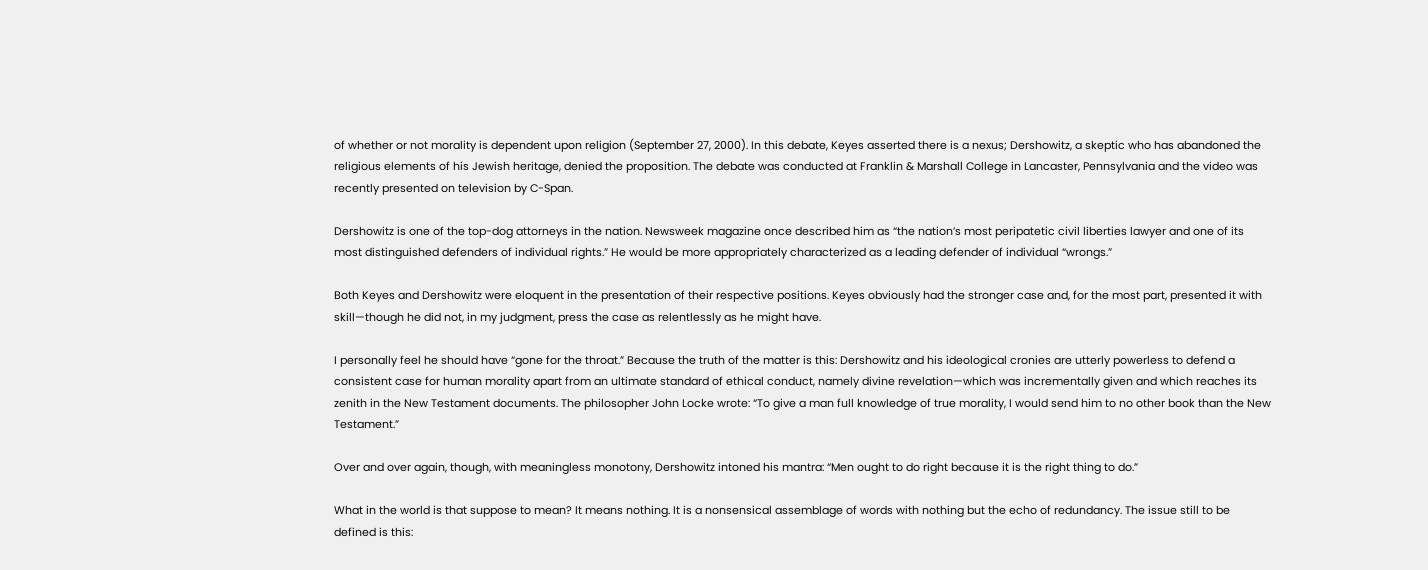of whether or not morality is dependent upon religion (September 27, 2000). In this debate, Keyes asserted there is a nexus; Dershowitz, a skeptic who has abandoned the religious elements of his Jewish heritage, denied the proposition. The debate was conducted at Franklin & Marshall College in Lancaster, Pennsylvania and the video was recently presented on television by C-Span.

Dershowitz is one of the top-dog attorneys in the nation. Newsweek magazine once described him as “the nation’s most peripatetic civil liberties lawyer and one of its most distinguished defenders of individual rights.” He would be more appropriately characterized as a leading defender of individual “wrongs.”

Both Keyes and Dershowitz were eloquent in the presentation of their respective positions. Keyes obviously had the stronger case and, for the most part, presented it with skill—though he did not, in my judgment, press the case as relentlessly as he might have.

I personally feel he should have “gone for the throat.” Because the truth of the matter is this: Dershowitz and his ideological cronies are utterly powerless to defend a consistent case for human morality apart from an ultimate standard of ethical conduct, namely divine revelation—which was incrementally given and which reaches its zenith in the New Testament documents. The philosopher John Locke wrote: “To give a man full knowledge of true morality, I would send him to no other book than the New Testament.”

Over and over again, though, with meaningless monotony, Dershowitz intoned his mantra: “Men ought to do right because it is the right thing to do.”

What in the world is that suppose to mean? It means nothing. It is a nonsensical assemblage of words with nothing but the echo of redundancy. The issue still to be defined is this: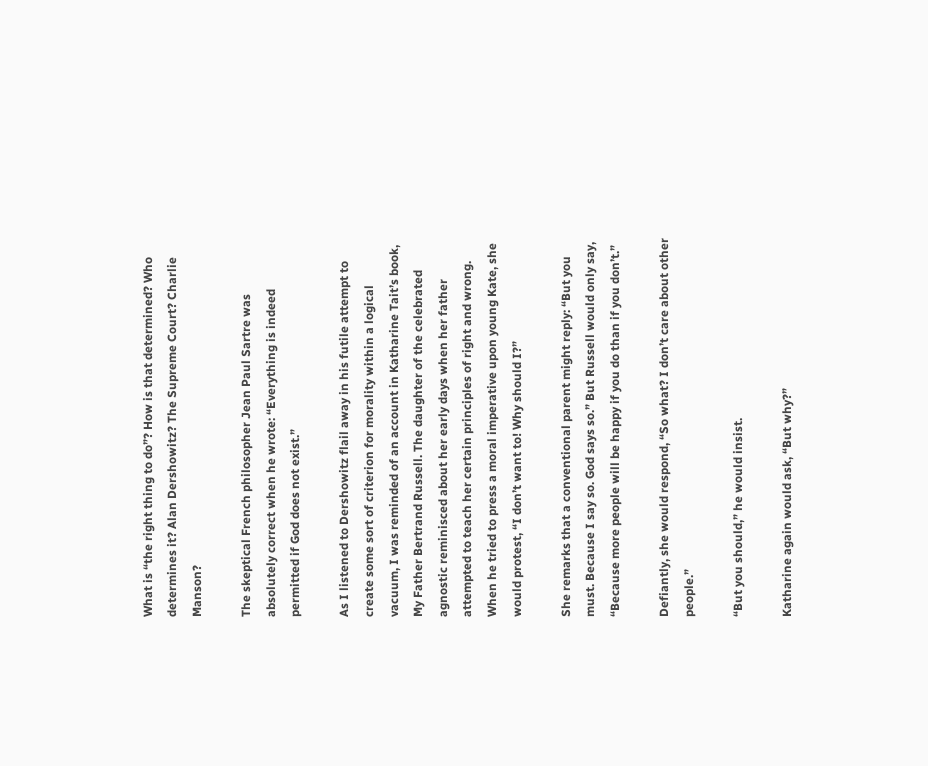What is “the right thing to do”? How is that determined? Who determines it? Alan Dershowitz? The Supreme Court? Charlie Manson?

The skeptical French philosopher Jean Paul Sartre was absolutely correct when he wrote: “Everything is indeed permitted if God does not exist.”

As I listened to Dershowitz flail away in his futile attempt to create some sort of criterion for morality within a logical vacuum, I was reminded of an account in Katharine Tait’s book, My Father Bertrand Russell. The daughter of the celebrated agnostic reminisced about her early days when her father attempted to teach her certain principles of right and wrong. When he tried to press a moral imperative upon young Kate, she would protest, “I don’t want to! Why should I?”

She remarks that a conventional parent might reply: “But you must. Because I say so. God says so.” But Russell would only say, “Because more people will be happy if you do than if you don’t.”

Defiantly, she would respond, “So what? I don’t care about other people.”

“But you should,” he would insist.

Katharine again would ask, “But why?”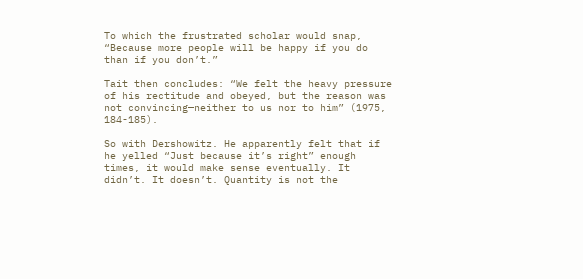To which the frustrated scholar would snap, “Because more people will be happy if you do than if you don’t.”

Tait then concludes: “We felt the heavy pressure of his rectitude and obeyed, but the reason was not convincing—neither to us nor to him” (1975, 184-185).

So with Dershowitz. He apparently felt that if he yelled “Just because it’s right” enough times, it would make sense eventually. It didn’t. It doesn’t. Quantity is not the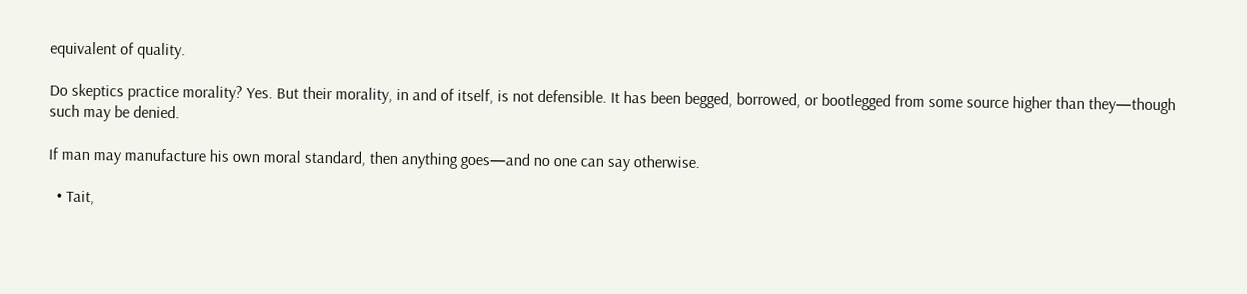equivalent of quality.

Do skeptics practice morality? Yes. But their morality, in and of itself, is not defensible. It has been begged, borrowed, or bootlegged from some source higher than they—though such may be denied.

If man may manufacture his own moral standard, then anything goes—and no one can say otherwise.

  • Tait,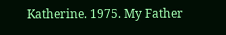Katherine. 1975. My Father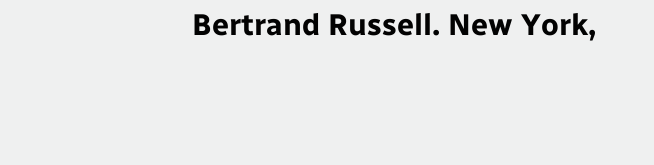Bertrand Russell. New York,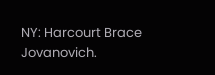NY: Harcourt Brace Jovanovich.